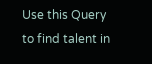Use this Query to find talent in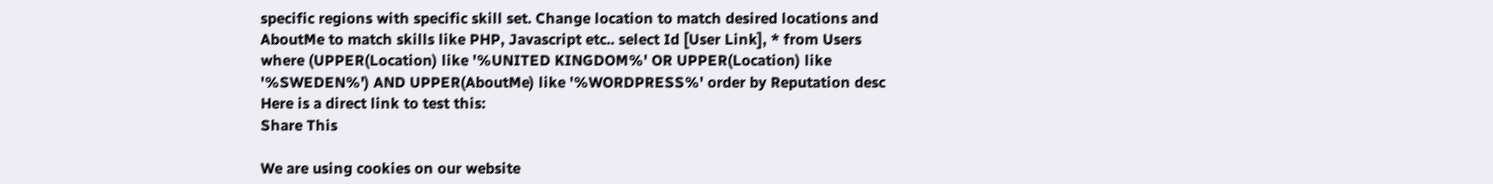specific regions with specific skill set. Change location to match desired locations and AboutMe to match skills like PHP, Javascript etc.. select Id [User Link], * from Users where (UPPER(Location) like '%UNITED KINGDOM%' OR UPPER(Location) like '%SWEDEN%') AND UPPER(AboutMe) like '%WORDPRESS%' order by Reputation desc Here is a direct link to test this:
Share This

We are using cookies on our website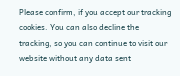Please confirm, if you accept our tracking cookies. You can also decline the tracking, so you can continue to visit our website without any data sent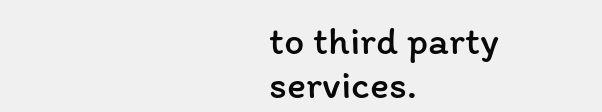to third party services.